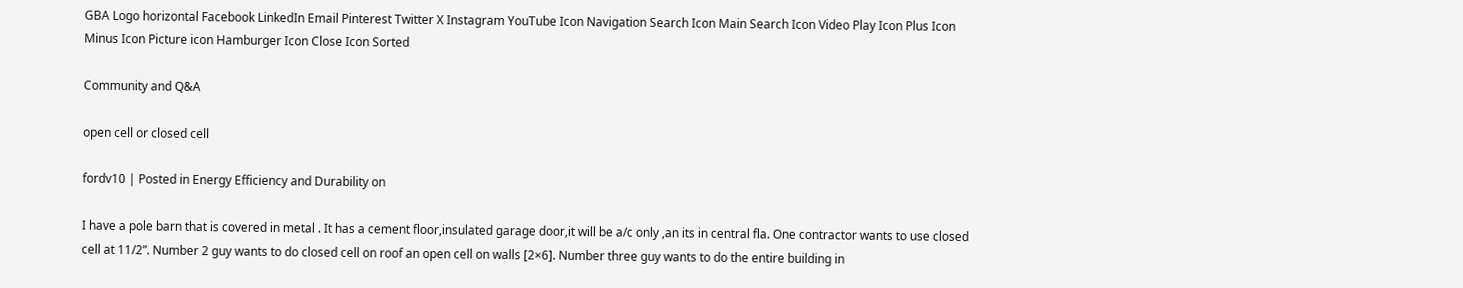GBA Logo horizontal Facebook LinkedIn Email Pinterest Twitter X Instagram YouTube Icon Navigation Search Icon Main Search Icon Video Play Icon Plus Icon Minus Icon Picture icon Hamburger Icon Close Icon Sorted

Community and Q&A

open cell or closed cell

fordv10 | Posted in Energy Efficiency and Durability on

I have a pole barn that is covered in metal . It has a cement floor,insulated garage door,it will be a/c only ,an its in central fla. One contractor wants to use closed cell at 11/2”. Number 2 guy wants to do closed cell on roof an open cell on walls [2×6]. Number three guy wants to do the entire building in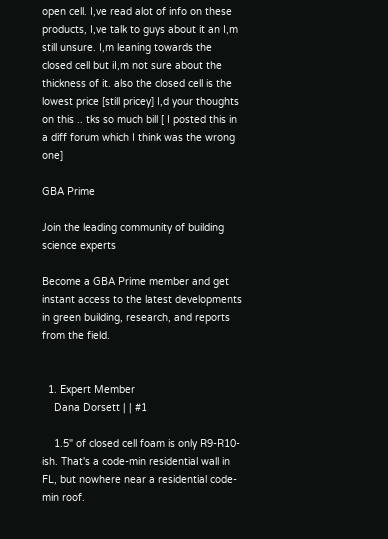open cell. I,ve read alot of info on these products, I,ve talk to guys about it an I,m still unsure. I,m leaning towards the closed cell but iI,m not sure about the thickness of it. also the closed cell is the lowest price [still pricey] I,d your thoughts on this .. tks so much bill [ I posted this in a diff forum which I think was the wrong one]

GBA Prime

Join the leading community of building science experts

Become a GBA Prime member and get instant access to the latest developments in green building, research, and reports from the field.


  1. Expert Member
    Dana Dorsett | | #1

    1.5" of closed cell foam is only R9-R10-ish. That's a code-min residential wall in FL, but nowhere near a residential code-min roof.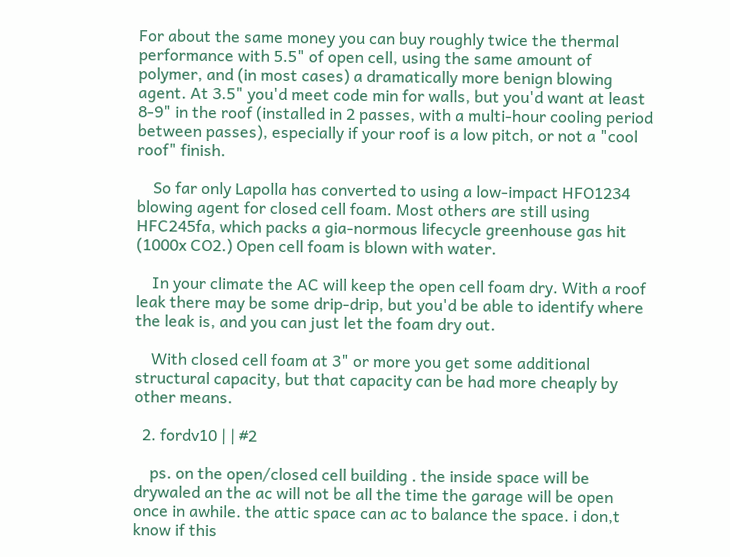For about the same money you can buy roughly twice the thermal performance with 5.5" of open cell, using the same amount of polymer, and (in most cases) a dramatically more benign blowing agent. At 3.5" you'd meet code min for walls, but you'd want at least 8-9" in the roof (installed in 2 passes, with a multi-hour cooling period between passes), especially if your roof is a low pitch, or not a "cool roof" finish.

    So far only Lapolla has converted to using a low-impact HFO1234 blowing agent for closed cell foam. Most others are still using HFC245fa, which packs a gia-normous lifecycle greenhouse gas hit (1000x CO2.) Open cell foam is blown with water.

    In your climate the AC will keep the open cell foam dry. With a roof leak there may be some drip-drip, but you'd be able to identify where the leak is, and you can just let the foam dry out.

    With closed cell foam at 3" or more you get some additional structural capacity, but that capacity can be had more cheaply by other means.

  2. fordv10 | | #2

    ps. on the open/closed cell building . the inside space will be drywaled an the ac will not be all the time the garage will be open once in awhile. the attic space can ac to balance the space. i don,t know if this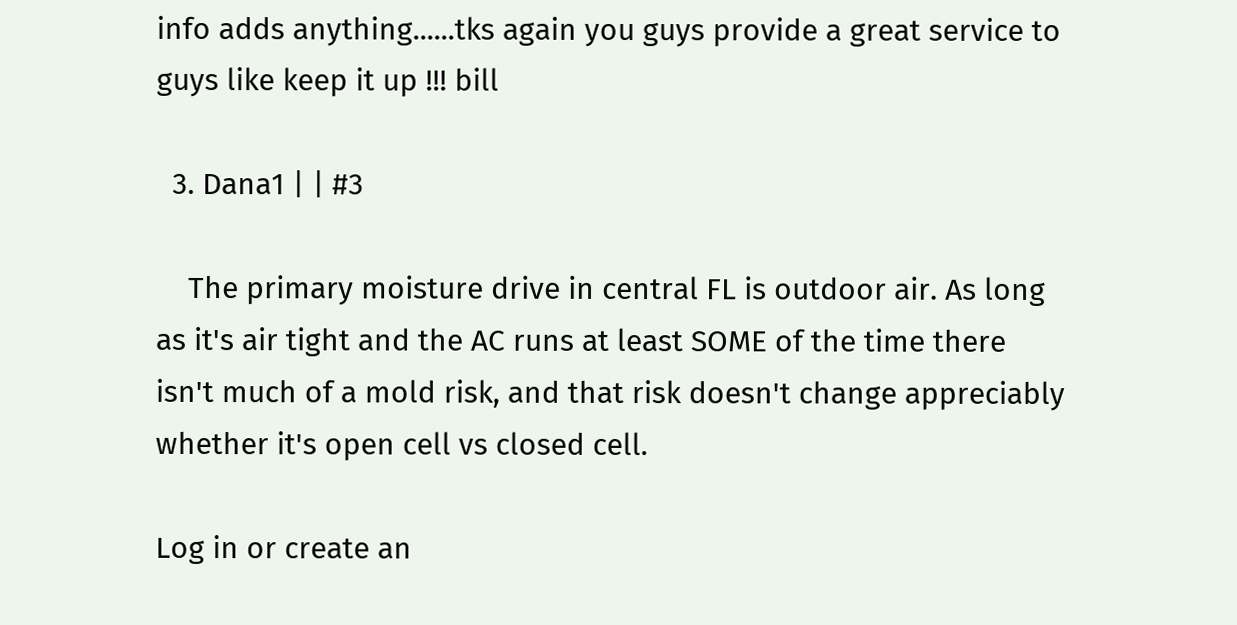info adds anything......tks again you guys provide a great service to guys like keep it up !!! bill

  3. Dana1 | | #3

    The primary moisture drive in central FL is outdoor air. As long as it's air tight and the AC runs at least SOME of the time there isn't much of a mold risk, and that risk doesn't change appreciably whether it's open cell vs closed cell.

Log in or create an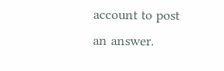account to post an answer.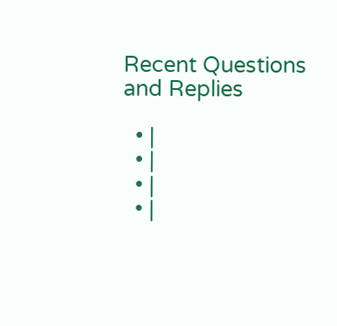Recent Questions and Replies

  • |
  • |
  • |
  • |